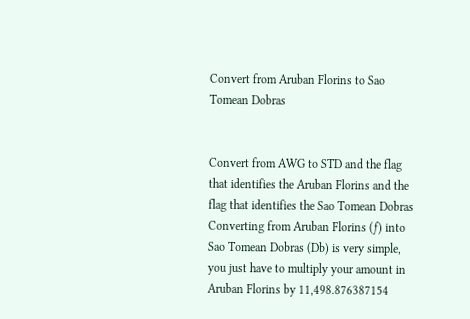Convert from Aruban Florins to Sao Tomean Dobras


Convert from AWG to STD and the flag that identifies the Aruban Florins and the flag that identifies the Sao Tomean Dobras Converting from Aruban Florins (ƒ) into Sao Tomean Dobras (Db) is very simple, you just have to multiply your amount in Aruban Florins by 11,498.876387154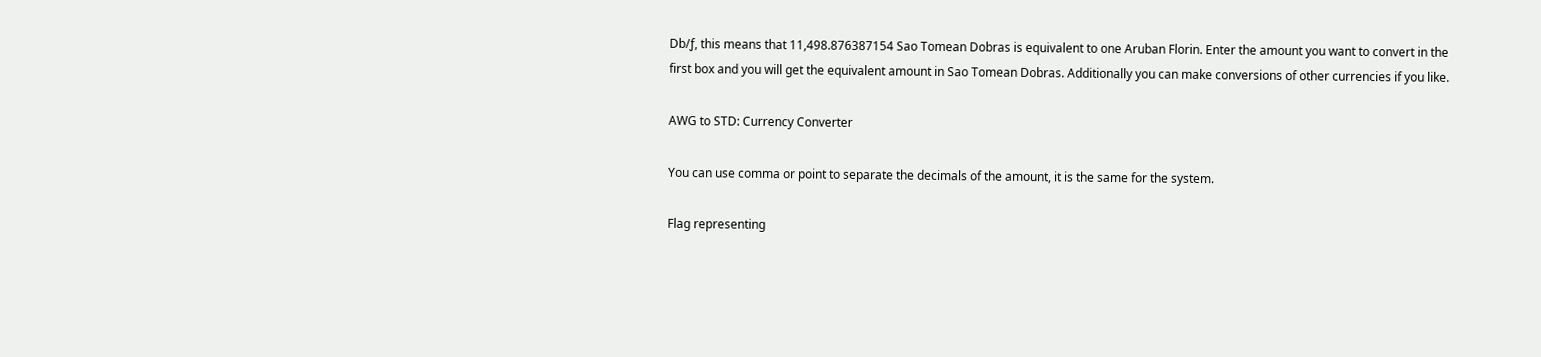Db/ƒ, this means that 11,498.876387154 Sao Tomean Dobras is equivalent to one Aruban Florin. Enter the amount you want to convert in the first box and you will get the equivalent amount in Sao Tomean Dobras. Additionally you can make conversions of other currencies if you like.

AWG to STD: Currency Converter

You can use comma or point to separate the decimals of the amount, it is the same for the system.

Flag representing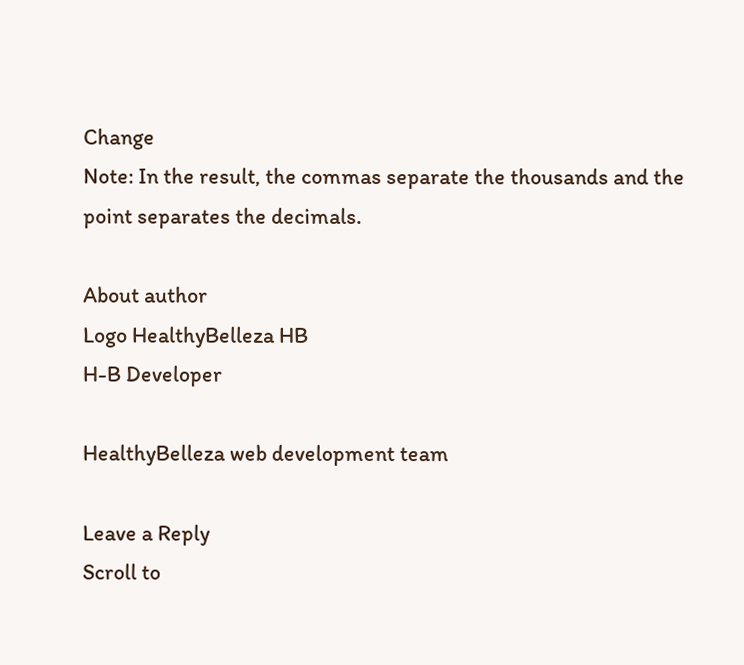Change
Note: In the result, the commas separate the thousands and the point separates the decimals.

About author
Logo HealthyBelleza HB
H-B Developer

HealthyBelleza web development team

Leave a Reply
Scroll to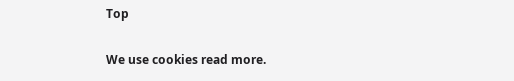Top

We use cookies read more.